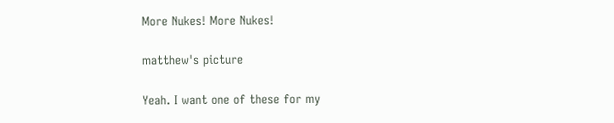More Nukes! More Nukes!

matthew's picture

Yeah. I want one of these for my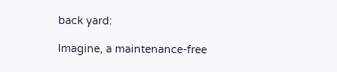back yard:

Imagine, a maintenance-free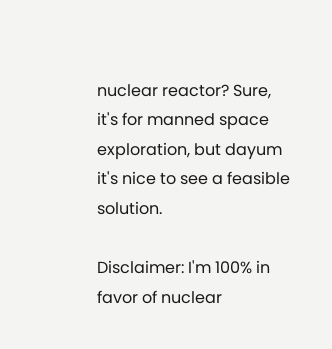nuclear reactor? Sure, it's for manned space exploration, but dayum it's nice to see a feasible solution.

Disclaimer: I'm 100% in favor of nuclear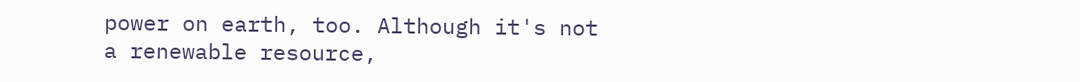power on earth, too. Although it's not a renewable resource,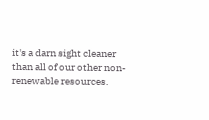it's a darn sight cleaner than all of our other non-renewable resources.